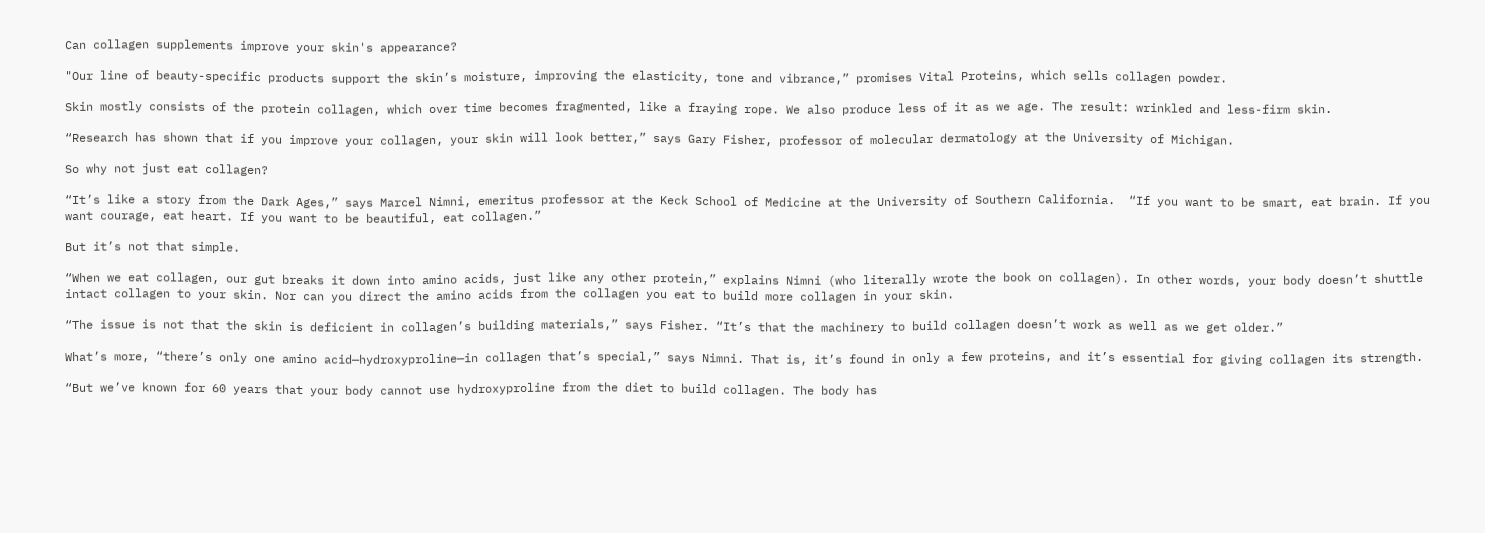Can collagen supplements improve your skin's appearance?

"Our line of beauty-specific products support the skin’s moisture, improving the elasticity, tone and vibrance,” promises Vital Proteins, which sells collagen powder.

Skin mostly consists of the protein collagen, which over time becomes fragmented, like a fraying rope. We also produce less of it as we age. The result: wrinkled and less-firm skin.

“Research has shown that if you improve your collagen, your skin will look better,” says Gary Fisher, professor of molecular dermatology at the University of Michigan.

So why not just eat collagen?

“It’s like a story from the Dark Ages,” says Marcel Nimni, emeritus professor at the Keck School of Medicine at the University of Southern California.  “If you want to be smart, eat brain. If you want courage, eat heart. If you want to be beautiful, eat collagen.”

But it’s not that simple.

“When we eat collagen, our gut breaks it down into amino acids, just like any other protein,” explains Nimni (who literally wrote the book on collagen). In other words, your body doesn’t shuttle intact collagen to your skin. Nor can you direct the amino acids from the collagen you eat to build more collagen in your skin.

“The issue is not that the skin is deficient in collagen’s building materials,” says Fisher. “It’s that the machinery to build collagen doesn’t work as well as we get older.”

What’s more, “there’s only one amino acid—hydroxyproline—in collagen that’s special,” says Nimni. That is, it’s found in only a few proteins, and it’s essential for giving collagen its strength.

“But we’ve known for 60 years that your body cannot use hydroxyproline from the diet to build collagen. The body has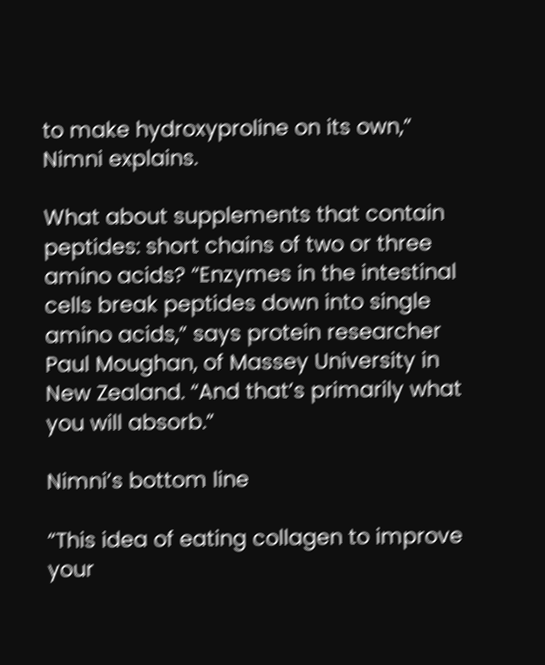to make hydroxyproline on its own,” Nimni explains.

What about supplements that contain peptides: short chains of two or three amino acids? “Enzymes in the intestinal cells break peptides down into single amino acids,” says protein researcher Paul Moughan, of Massey University in New Zealand. “And that’s primarily what you will absorb.”

Nimni’s bottom line

“This idea of eating collagen to improve your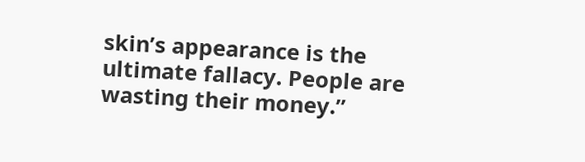skin’s appearance is the ultimate fallacy. People are wasting their money.”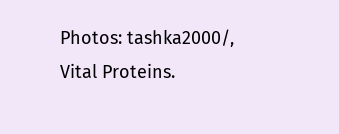Photos: tashka2000/, Vital Proteins.